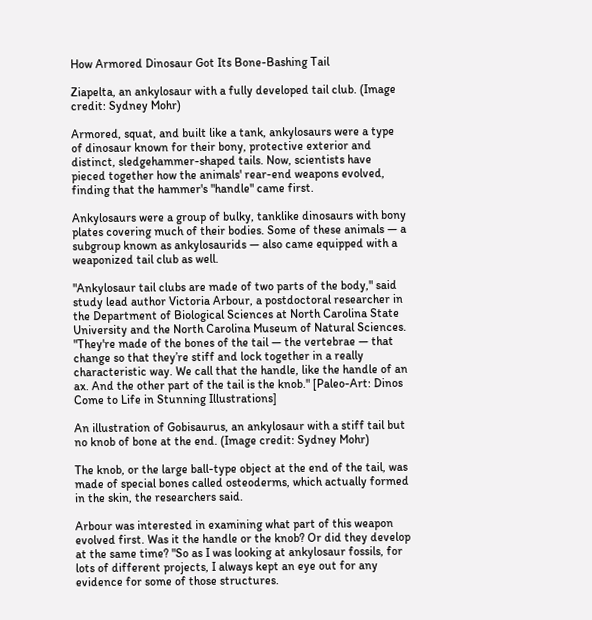How Armored Dinosaur Got Its Bone-Bashing Tail

Ziapelta, an ankylosaur with a fully developed tail club. (Image credit: Sydney Mohr)

Armored, squat, and built like a tank, ankylosaurs were a type of dinosaur known for their bony, protective exterior and distinct, sledgehammer-shaped tails. Now, scientists have pieced together how the animals' rear-end weapons evolved, finding that the hammer's "handle" came first.

Ankylosaurs were a group of bulky, tanklike dinosaurs with bony plates covering much of their bodies. Some of these animals — a subgroup known as ankylosaurids — also came equipped with a weaponized tail club as well.

"Ankylosaur tail clubs are made of two parts of the body," said study lead author Victoria Arbour, a postdoctoral researcher in the Department of Biological Sciences at North Carolina State University and the North Carolina Museum of Natural Sciences. "They're made of the bones of the tail — the vertebrae — that change so that they’re stiff and lock together in a really characteristic way. We call that the handle, like the handle of an ax. And the other part of the tail is the knob." [Paleo-Art: Dinos Come to Life in Stunning Illustrations]

An illustration of Gobisaurus, an ankylosaur with a stiff tail but no knob of bone at the end. (Image credit: Sydney Mohr)

The knob, or the large ball-type object at the end of the tail, was made of special bones called osteoderms, which actually formed in the skin, the researchers said.

Arbour was interested in examining what part of this weapon evolved first. Was it the handle or the knob? Or did they develop at the same time? "So as I was looking at ankylosaur fossils, for lots of different projects, I always kept an eye out for any evidence for some of those structures.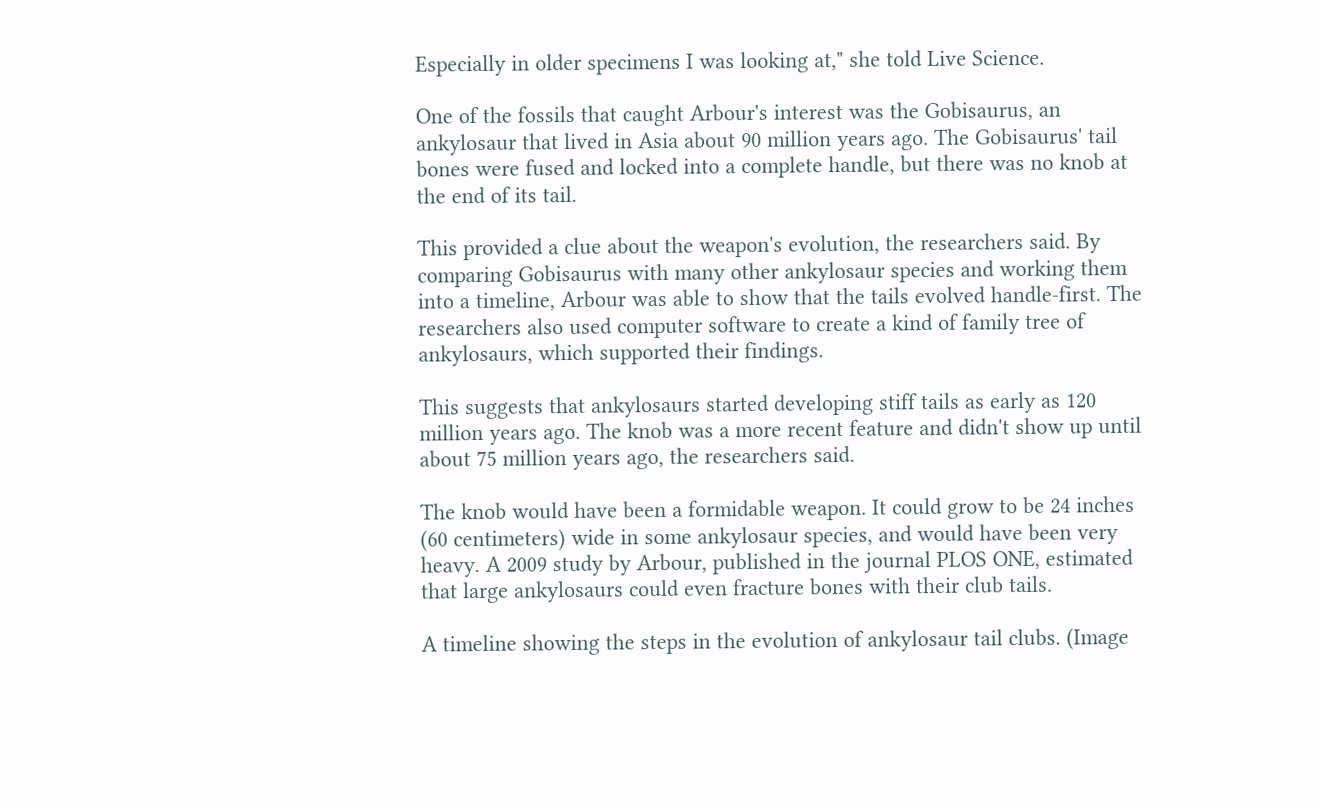Especially in older specimens I was looking at," she told Live Science.

One of the fossils that caught Arbour's interest was the Gobisaurus, an ankylosaur that lived in Asia about 90 million years ago. The Gobisaurus' tail bones were fused and locked into a complete handle, but there was no knob at the end of its tail.

This provided a clue about the weapon's evolution, the researchers said. By comparing Gobisaurus with many other ankylosaur species and working them into a timeline, Arbour was able to show that the tails evolved handle-first. The researchers also used computer software to create a kind of family tree of ankylosaurs, which supported their findings.

This suggests that ankylosaurs started developing stiff tails as early as 120 million years ago. The knob was a more recent feature and didn't show up until about 75 million years ago, the researchers said.

The knob would have been a formidable weapon. It could grow to be 24 inches (60 centimeters) wide in some ankylosaur species, and would have been very heavy. A 2009 study by Arbour, published in the journal PLOS ONE, estimated that large ankylosaurs could even fracture bones with their club tails.

A timeline showing the steps in the evolution of ankylosaur tail clubs. (Image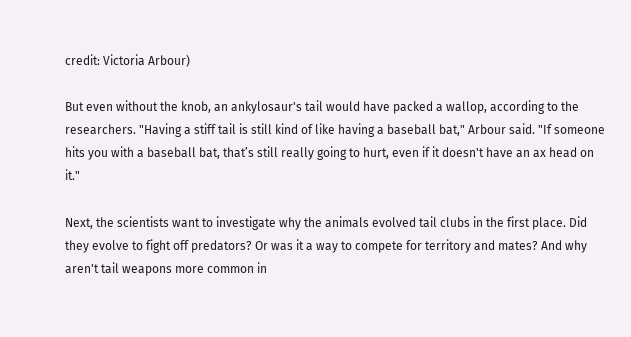credit: Victoria Arbour)

But even without the knob, an ankylosaur's tail would have packed a wallop, according to the researchers. "Having a stiff tail is still kind of like having a baseball bat," Arbour said. "If someone hits you with a baseball bat, that’s still really going to hurt, even if it doesn't have an ax head on it."

Next, the scientists want to investigate why the animals evolved tail clubs in the first place. Did they evolve to fight off predators? Or was it a way to compete for territory and mates? And why aren't tail weapons more common in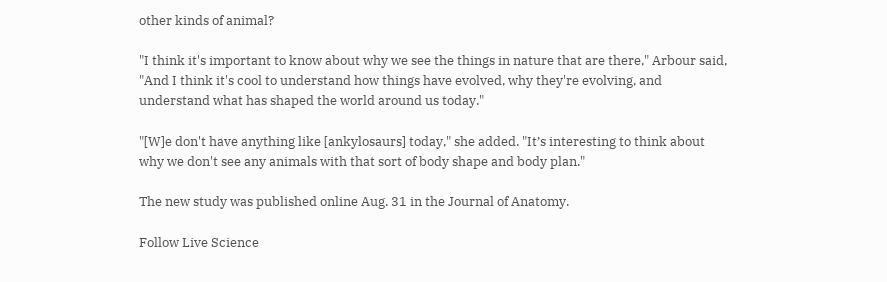other kinds of animal?

"I think it's important to know about why we see the things in nature that are there," Arbour said, "And I think it's cool to understand how things have evolved, why they're evolving, and understand what has shaped the world around us today."

"[W]e don't have anything like [ankylosaurs] today," she added. "It’s interesting to think about why we don't see any animals with that sort of body shape and body plan."

The new study was published online Aug. 31 in the Journal of Anatomy.

Follow Live Science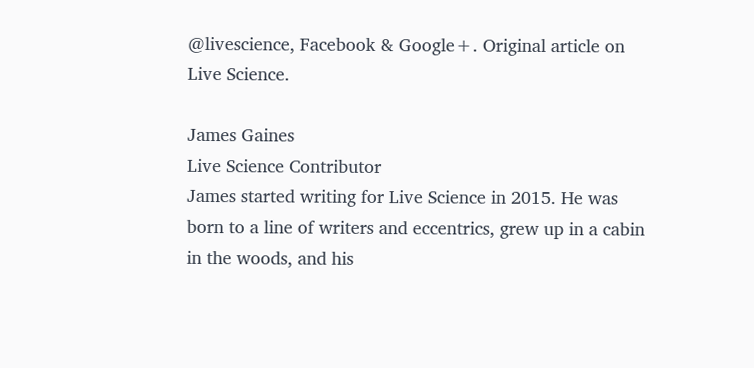@livescience, Facebook & Google+. Original article on Live Science.

James Gaines
Live Science Contributor
James started writing for Live Science in 2015. He was born to a line of writers and eccentrics, grew up in a cabin in the woods, and his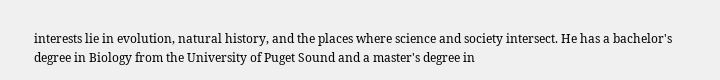interests lie in evolution, natural history, and the places where science and society intersect. He has a bachelor's degree in Biology from the University of Puget Sound and a master's degree in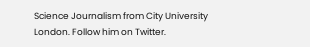Science Journalism from City University London. Follow him on Twitter.